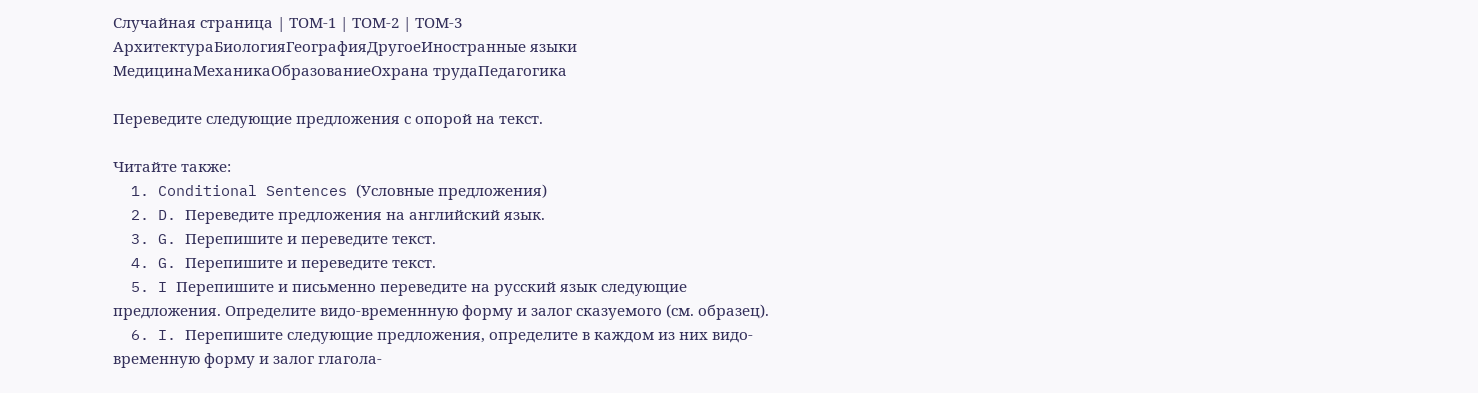Случайная страница | ТОМ-1 | ТОМ-2 | ТОМ-3
АрхитектураБиологияГеографияДругоеИностранные языки
МедицинаМеханикаОбразованиеОхрана трудаПедагогика

Переведите следующие предложения с опорой на текст.

Читайте также:
  1. Conditional Sentences (Условные предложения)
  2. D. Переведите предложения на английский язык.
  3. G. Перепишите и переведите текст.
  4. G. Перепишите и переведите текст.
  5. I Перепишите и письменно переведите на русский язык следующие предложения. Определите видо-временнную форму и залог сказуемого (см. образец).
  6. I. Перепишите следующие предложения, определите в каждом из них видо-временную форму и залог глагола-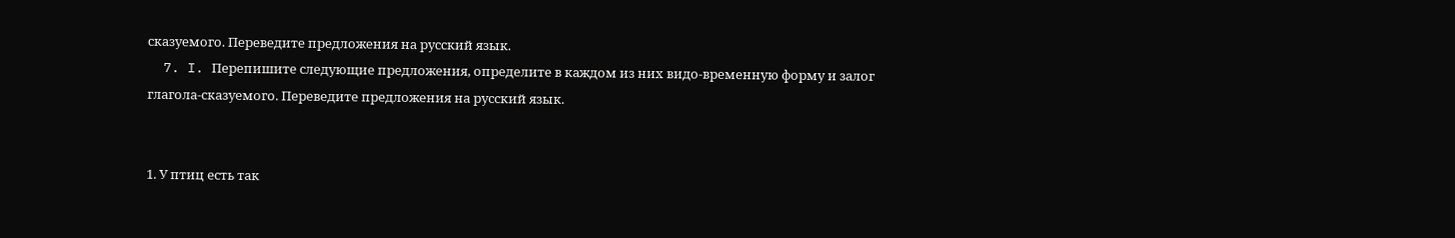сказуемого. Переведите предложения на русский язык.
  7. I. Перепишите следующие предложения, определите в каждом из них видо-временную форму и залог глагола-сказуемого. Переведите предложения на русский язык.


1. У птиц есть так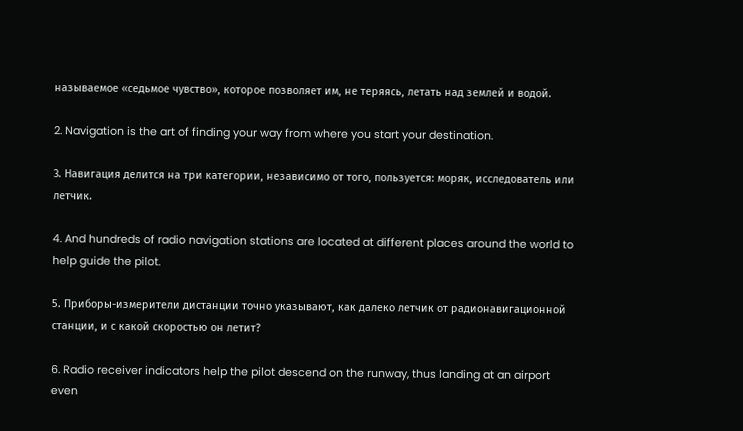называемое «седьмое чувство», которое позволяет им, не теряясь, летать над землей и водой.

2. Navigation is the art of finding your way from where you start your destination.

3. Навигация делится на три категории, независимо от того, пользуется: моряк, исследователь или летчик.

4. And hundreds of radio navigation stations are located at different places around the world to help guide the pilot.

5. Приборы-измерители дистанции точно указывают, как далеко летчик от радионавигационной станции, и с какой скоростью он летит?

6. Radio receiver indicators help the pilot descend on the runway, thus landing at an airport even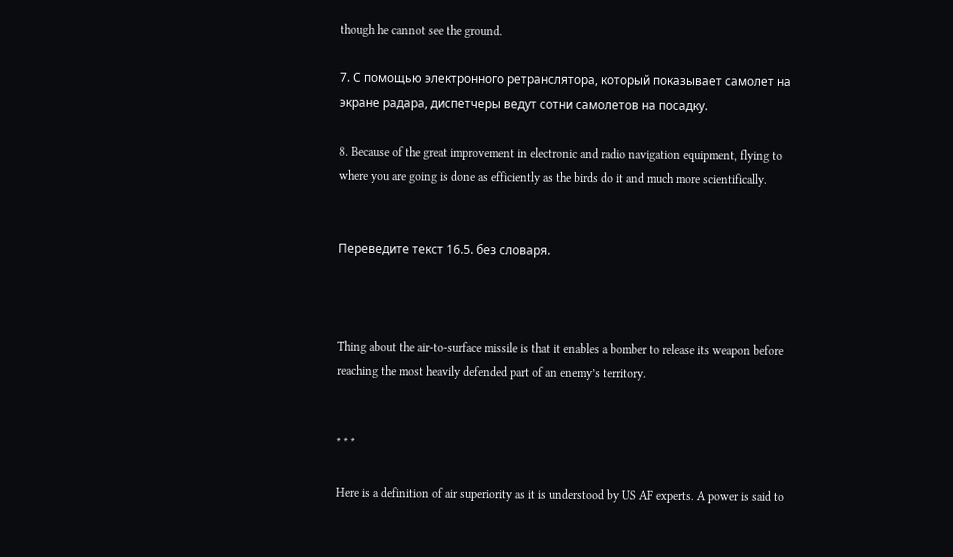though he cannot see the ground.

7. С помощью электронного ретранслятора, который показывает самолет на экране радара, диспетчеры ведут сотни самолетов на посадку.

8. Because of the great improvement in electronic and radio navigation equipment, flying to where you are going is done as efficiently as the birds do it and much more scientifically.


Переведите текст 16.5. без словаря.



Thing about the air-to-surface missile is that it enables a bomber to release its weapon before reaching the most heavily defended part of an enemy’s territory.


* * *

Here is a definition of air superiority as it is understood by US AF experts. A power is said to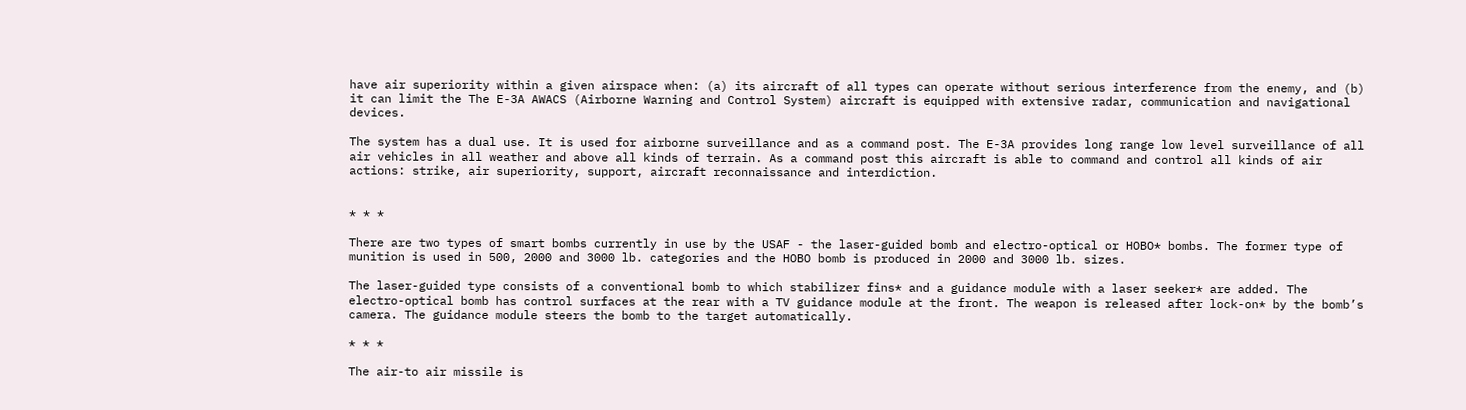have air superiority within a given airspace when: (a) its aircraft of all types can operate without serious interference from the enemy, and (b) it can limit the The E-3A AWACS (Airborne Warning and Control System) aircraft is equipped with extensive radar, communication and navigational devices.

The system has a dual use. It is used for airborne surveillance and as a command post. The E-3A provides long range low level surveillance of all air vehicles in all weather and above all kinds of terrain. As a command post this aircraft is able to command and control all kinds of air actions: strike, air superiority, support, aircraft reconnaissance and interdiction.


* * *

There are two types of smart bombs currently in use by the USAF - the laser-guided bomb and electro-optical or HOBO* bombs. The former type of munition is used in 500, 2000 and 3000 lb. categories and the HOBO bomb is produced in 2000 and 3000 lb. sizes.

The laser-guided type consists of a conventional bomb to which stabilizer fins* and a guidance module with a laser seeker* are added. The electro-optical bomb has control surfaces at the rear with a TV guidance module at the front. The weapon is released after lock-on* by the bomb’s camera. The guidance module steers the bomb to the target automatically.

* * *

The air-to air missile is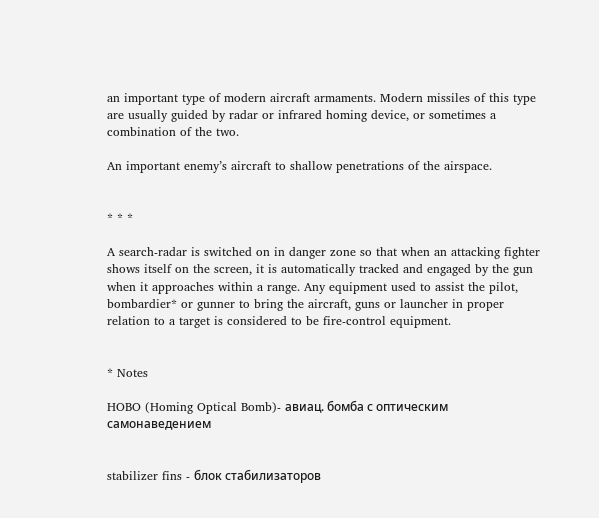an important type of modern aircraft armaments. Modern missiles of this type are usually guided by radar or infrared homing device, or sometimes a combination of the two.

An important enemy’s aircraft to shallow penetrations of the airspace.


* * *

A search-radar is switched on in danger zone so that when an attacking fighter shows itself on the screen, it is automatically tracked and engaged by the gun when it approaches within a range. Any equipment used to assist the pilot, bombardier* or gunner to bring the aircraft, guns or launcher in proper relation to a target is considered to be fire-control equipment.


* Notes

HOBO (Homing Optical Bomb)- авиац. бомба с оптическим самонаведением


stabilizer fins - блок стабилизаторов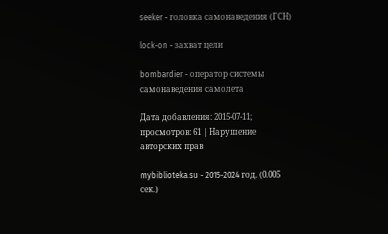seeker - головка самонаведения (ГСН)

lock-on - захват цели

bombardier - оператор системы самонаведения самолета

Дата добавления: 2015-07-11; просмотров: 61 | Нарушение авторских прав

mybiblioteka.su - 2015-2024 год. (0.005 сек.)